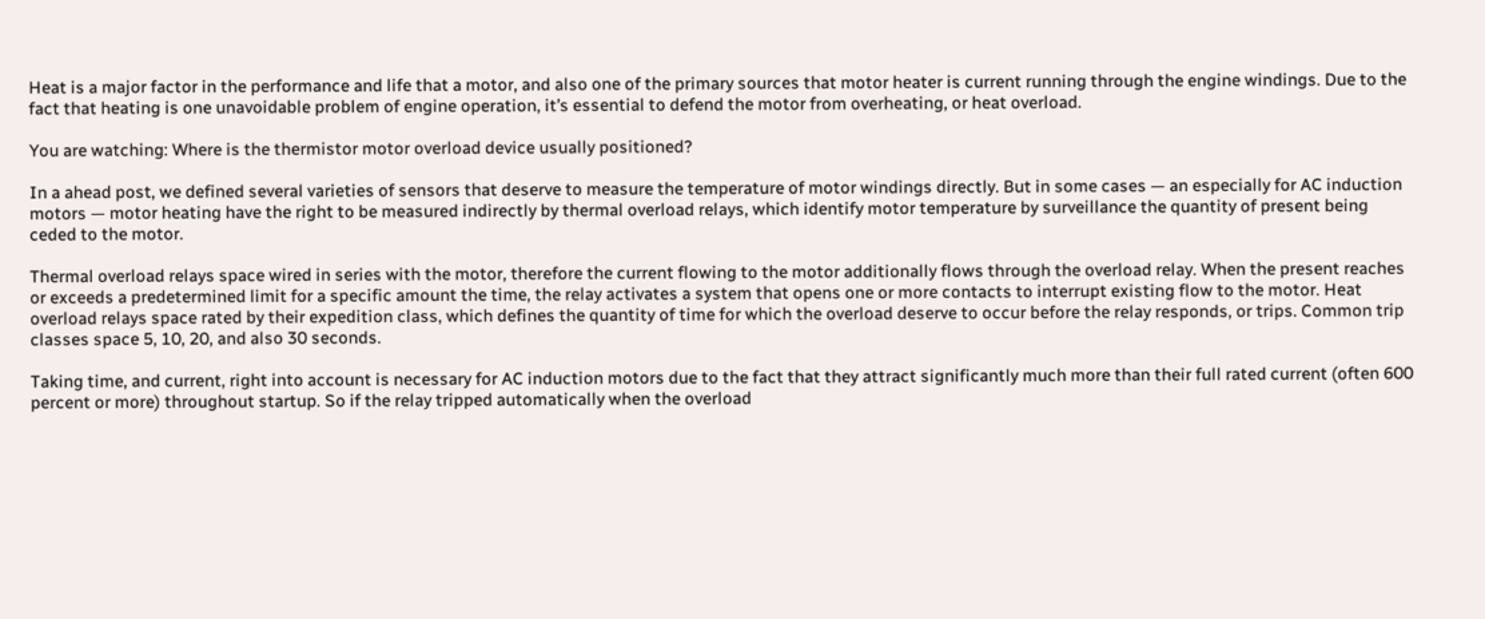Heat is a major factor in the performance and life that a motor, and also one of the primary sources that motor heater is current running through the engine windings. Due to the fact that heating is one unavoidable problem of engine operation, it’s essential to defend the motor from overheating, or heat overload.

You are watching: Where is the thermistor motor overload device usually positioned?

In a ahead post, we defined several varieties of sensors that deserve to measure the temperature of motor windings directly. But in some cases — an especially for AC induction motors — motor heating have the right to be measured indirectly by thermal overload relays, which identify motor temperature by surveillance the quantity of present being ceded to the motor.

Thermal overload relays space wired in series with the motor, therefore the current flowing to the motor additionally flows through the overload relay. When the present reaches or exceeds a predetermined limit for a specific amount the time, the relay activates a system that opens one or more contacts to interrupt existing flow to the motor. Heat overload relays space rated by their expedition class, which defines the quantity of time for which the overload deserve to occur before the relay responds, or trips. Common trip classes space 5, 10, 20, and also 30 seconds.

Taking time, and current, right into account is necessary for AC induction motors due to the fact that they attract significantly much more than their full rated current (often 600 percent or more) throughout startup. So if the relay tripped automatically when the overload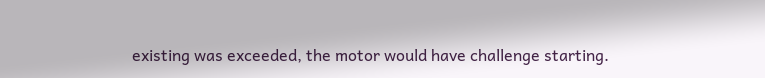existing was exceeded, the motor would have challenge starting.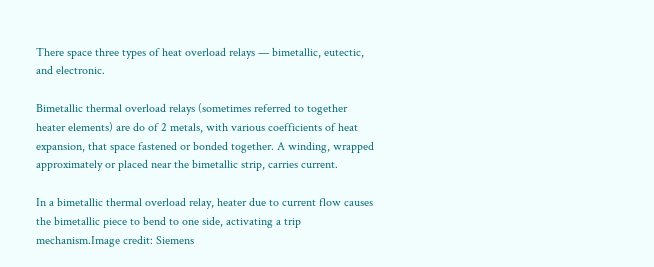There space three types of heat overload relays — bimetallic, eutectic, and electronic.

Bimetallic thermal overload relays (sometimes referred to together heater elements) are do of 2 metals, with various coefficients of heat expansion, that space fastened or bonded together. A winding, wrapped approximately or placed near the bimetallic strip, carries current.

In a bimetallic thermal overload relay, heater due to current flow causes the bimetallic piece to bend to one side, activating a trip mechanism.Image credit: Siemens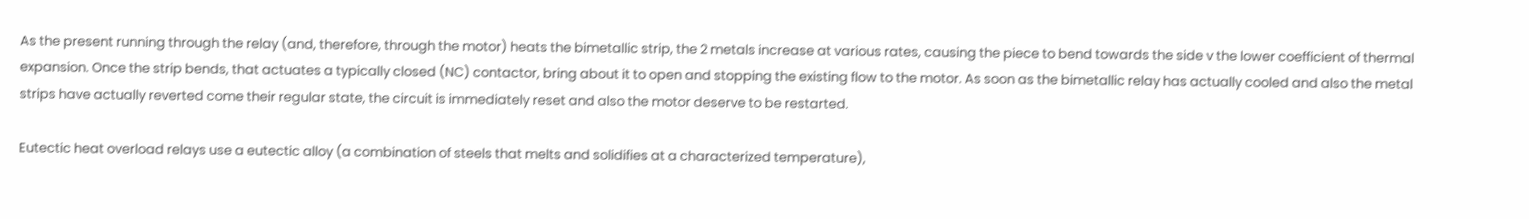As the present running through the relay (and, therefore, through the motor) heats the bimetallic strip, the 2 metals increase at various rates, causing the piece to bend towards the side v the lower coefficient of thermal expansion. Once the strip bends, that actuates a typically closed (NC) contactor, bring about it to open and stopping the existing flow to the motor. As soon as the bimetallic relay has actually cooled and also the metal strips have actually reverted come their regular state, the circuit is immediately reset and also the motor deserve to be restarted.

Eutectic heat overload relays use a eutectic alloy (a combination of steels that melts and solidifies at a characterized temperature),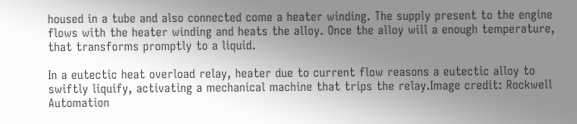housed in a tube and also connected come a heater winding. The supply present to the engine flows with the heater winding and heats the alloy. Once the alloy will a enough temperature, that transforms promptly to a liquid.

In a eutectic heat overload relay, heater due to current flow reasons a eutectic alloy to swiftly liquify, activating a mechanical machine that trips the relay.Image credit: Rockwell Automation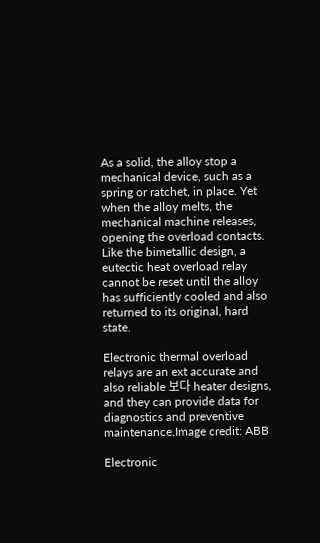As a solid, the alloy stop a mechanical device, such as a spring or ratchet, in place. Yet when the alloy melts, the mechanical machine releases, opening the overload contacts. Like the bimetallic design, a eutectic heat overload relay cannot be reset until the alloy has sufficiently cooled and also returned to its original, hard state.

Electronic thermal overload relays are an ext accurate and also reliable 보다 heater designs, and they can provide data for diagnostics and preventive maintenance.Image credit: ABB

Electronic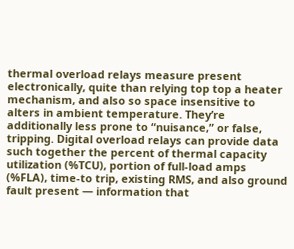thermal overload relays measure present electronically, quite than relying top top a heater mechanism, and also so space insensitive to alters in ambient temperature. They’re additionally less prone to “nuisance,” or false, tripping. Digital overload relays can provide data such together the percent of thermal capacity utilization (%TCU), portion of full-load amps (%FLA), time-to trip, existing RMS, and also ground fault present — information that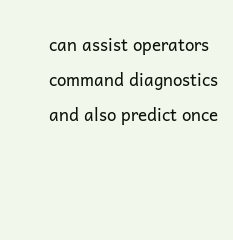can assist operators command diagnostics and also predict once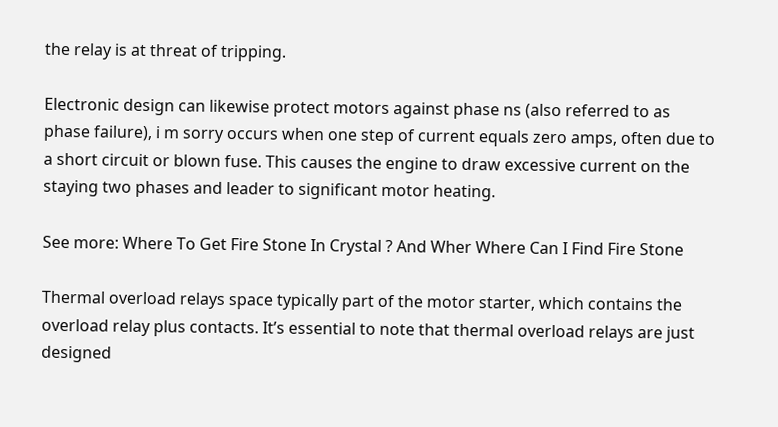the relay is at threat of tripping.

Electronic design can likewise protect motors against phase ns (also referred to as phase failure), i m sorry occurs when one step of current equals zero amps, often due to a short circuit or blown fuse. This causes the engine to draw excessive current on the staying two phases and leader to significant motor heating.

See more: Where To Get Fire Stone In Crystal ? And Wher Where Can I Find Fire Stone

Thermal overload relays space typically part of the motor starter, which contains the overload relay plus contacts. It’s essential to note that thermal overload relays are just designed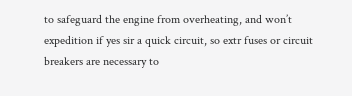to safeguard the engine from overheating, and won’t expedition if yes sir a quick circuit, so extr fuses or circuit breakers are necessary to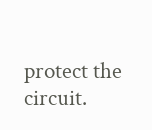protect the circuit.